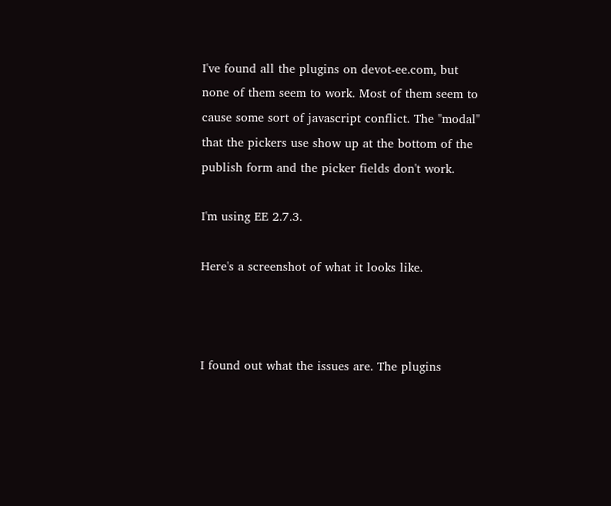I've found all the plugins on devot-ee.com, but none of them seem to work. Most of them seem to cause some sort of javascript conflict. The "modal" that the pickers use show up at the bottom of the publish form and the picker fields don't work.

I'm using EE 2.7.3.

Here's a screenshot of what it looks like.



I found out what the issues are. The plugins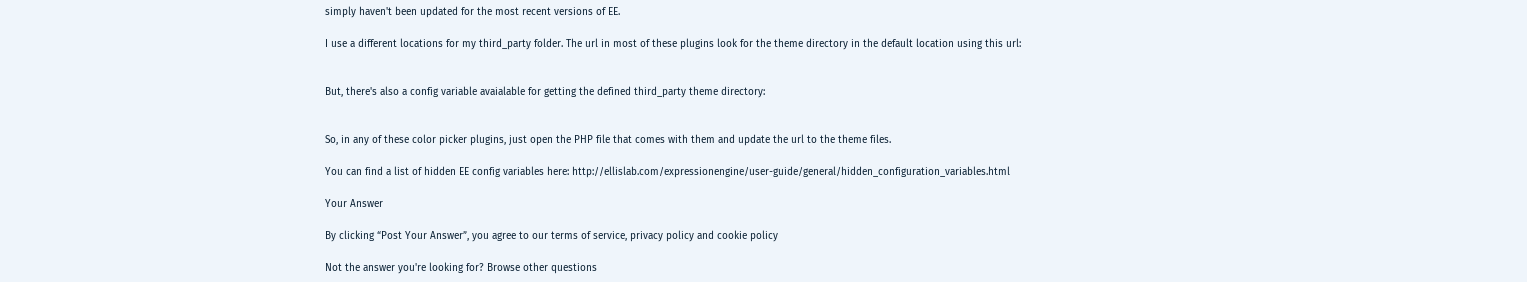simply haven't been updated for the most recent versions of EE.

I use a different locations for my third_party folder. The url in most of these plugins look for the theme directory in the default location using this url:


But, there's also a config variable avaialable for getting the defined third_party theme directory:


So, in any of these color picker plugins, just open the PHP file that comes with them and update the url to the theme files.

You can find a list of hidden EE config variables here: http://ellislab.com/expressionengine/user-guide/general/hidden_configuration_variables.html

Your Answer

By clicking “Post Your Answer”, you agree to our terms of service, privacy policy and cookie policy

Not the answer you're looking for? Browse other questions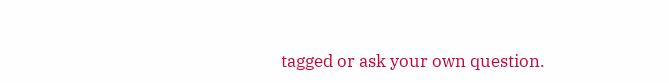tagged or ask your own question.